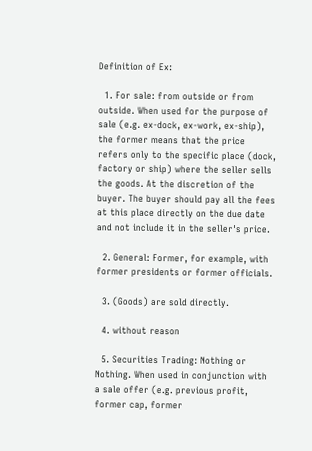Definition of Ex:

  1. For sale: from outside or from outside. When used for the purpose of sale (e.g. ex-dock, ex-work, ex-ship), the former means that the price refers only to the specific place (dock, factory or ship) where the seller sells the goods. At the discretion of the buyer. The buyer should pay all the fees at this place directly on the due date and not include it in the seller's price.

  2. General: Former, for example, with former presidents or former officials.

  3. (Goods) are sold directly.

  4. without reason

  5. Securities Trading: Nothing or Nothing. When used in conjunction with a sale offer (e.g. previous profit, former cap, former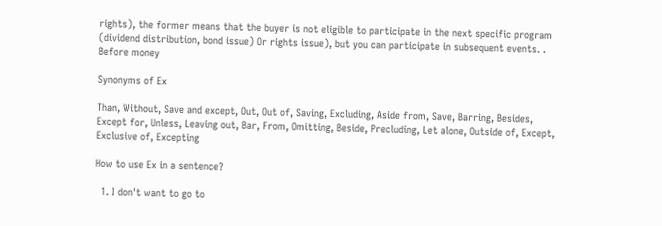rights), the former means that the buyer is not eligible to participate in the next specific program (dividend distribution, bond issue) Or rights issue), but you can participate in subsequent events. . Before money

Synonyms of Ex

Than, Without, Save and except, Out, Out of, Saving, Excluding, Aside from, Save, Barring, Besides, Except for, Unless, Leaving out, Bar, From, Omitting, Beside, Precluding, Let alone, Outside of, Except, Exclusive of, Excepting

How to use Ex in a sentence?

  1. I don't want to go to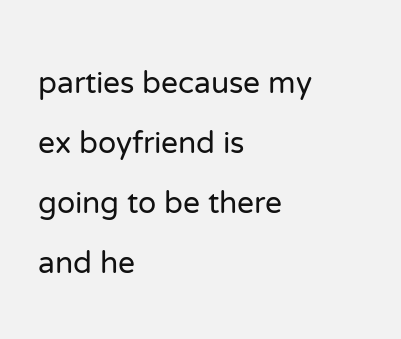parties because my ex boyfriend is going to be there and he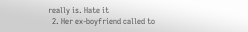really is. Hate it
  2. Her ex-boyfriend called to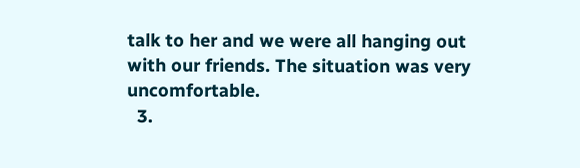talk to her and we were all hanging out with our friends. The situation was very uncomfortable.
  3.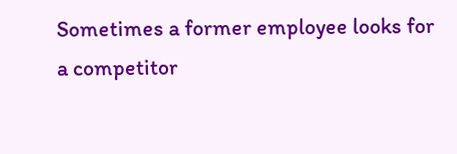Sometimes a former employee looks for a competitor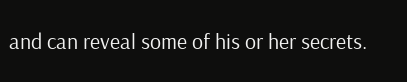and can reveal some of his or her secrets.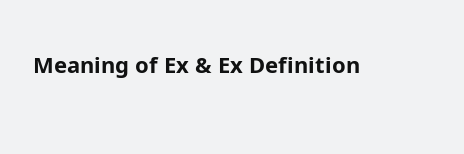Meaning of Ex & Ex Definition